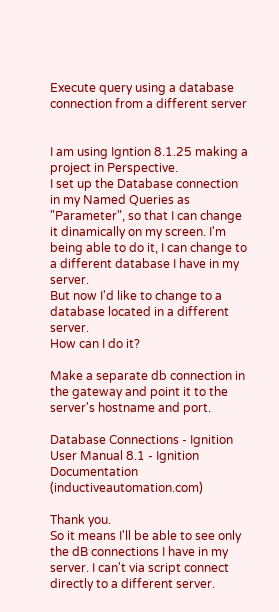Execute query using a database connection from a different server


I am using Igntion 8.1.25 making a project in Perspective.
I set up the Database connection in my Named Queries as "Parameter", so that I can change it dinamically on my screen. I'm being able to do it, I can change to a different database I have in my server.
But now I'd like to change to a database located in a different server.
How can I do it?

Make a separate db connection in the gateway and point it to the server's hostname and port.

Database Connections - Ignition User Manual 8.1 - Ignition Documentation (inductiveautomation.com)

Thank you.
So it means I'll be able to see only the dB connections I have in my server. I can't via script connect directly to a different server.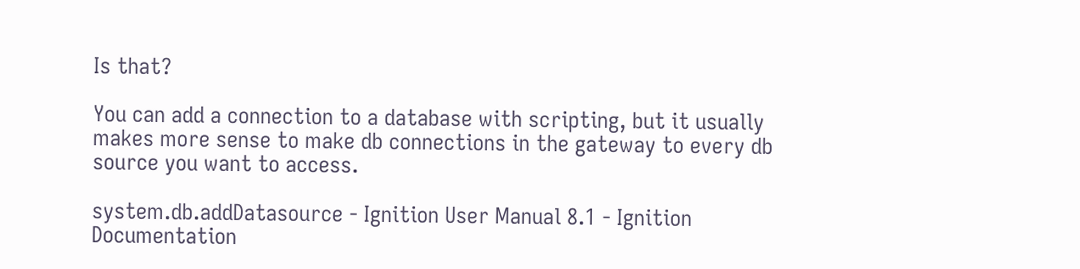Is that?

You can add a connection to a database with scripting, but it usually makes more sense to make db connections in the gateway to every db source you want to access.

system.db.addDatasource - Ignition User Manual 8.1 - Ignition Documentation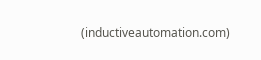(inductiveautomation.com)